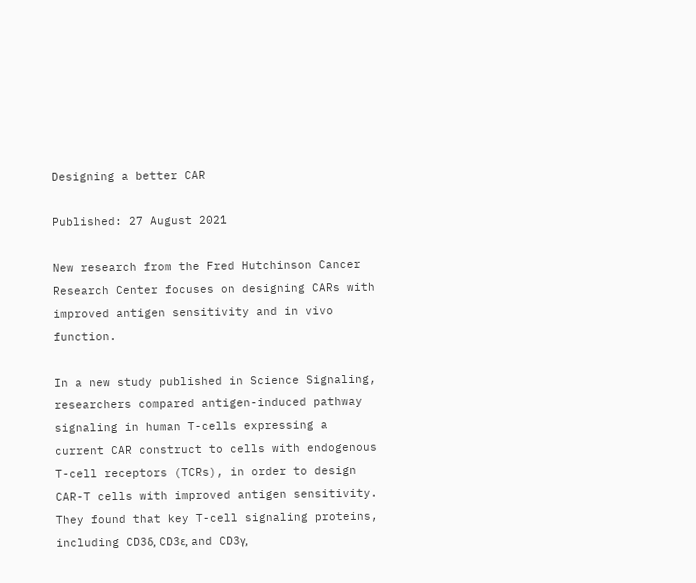Designing a better CAR

Published: 27 August 2021

New research from the Fred Hutchinson Cancer Research Center focuses on designing CARs with improved antigen sensitivity and in vivo function.

In a new study published in Science Signaling, researchers compared antigen-induced pathway signaling in human T-cells expressing a current CAR construct to cells with endogenous T-cell receptors (TCRs), in order to design CAR-T cells with improved antigen sensitivity. They found that key T-cell signaling proteins, including CD3δ, CD3ε, and CD3γ,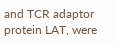and TCR adaptor protein LAT, were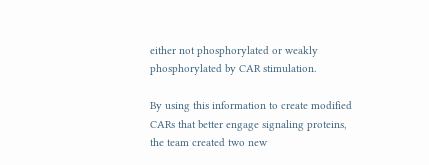either not phosphorylated or weakly phosphorylated by CAR stimulation.

By using this information to create modified CARs that better engage signaling proteins, the team created two new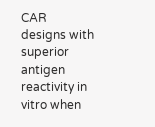CAR designs with superior antigen reactivity in vitro when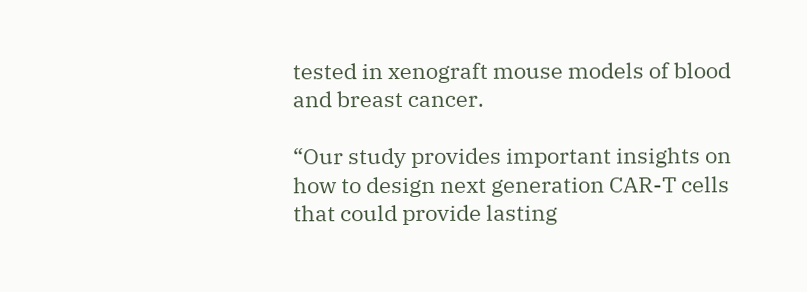tested in xenograft mouse models of blood and breast cancer.

“Our study provides important insights on how to design next generation CAR-T cells that could provide lasting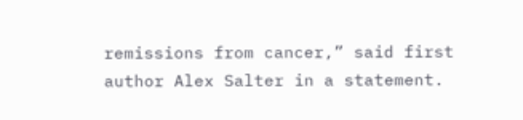remissions from cancer,” said first author Alex Salter in a statement.